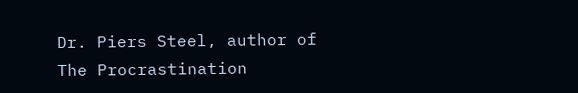Dr. Piers Steel, author of The Procrastination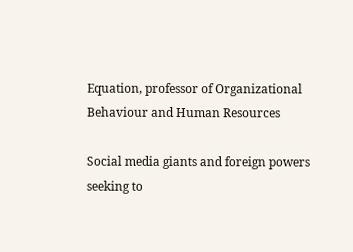Equation, professor of Organizational Behaviour and Human Resources

Social media giants and foreign powers seeking to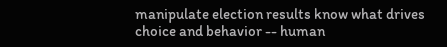manipulate election results know what drives choice and behavior -- human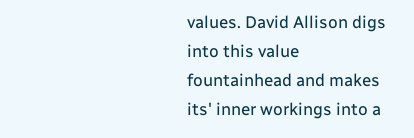values. David Allison digs into this value fountainhead and makes its' inner workings into a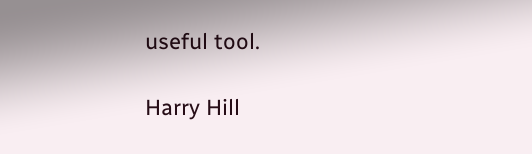useful tool.

Harry Hill